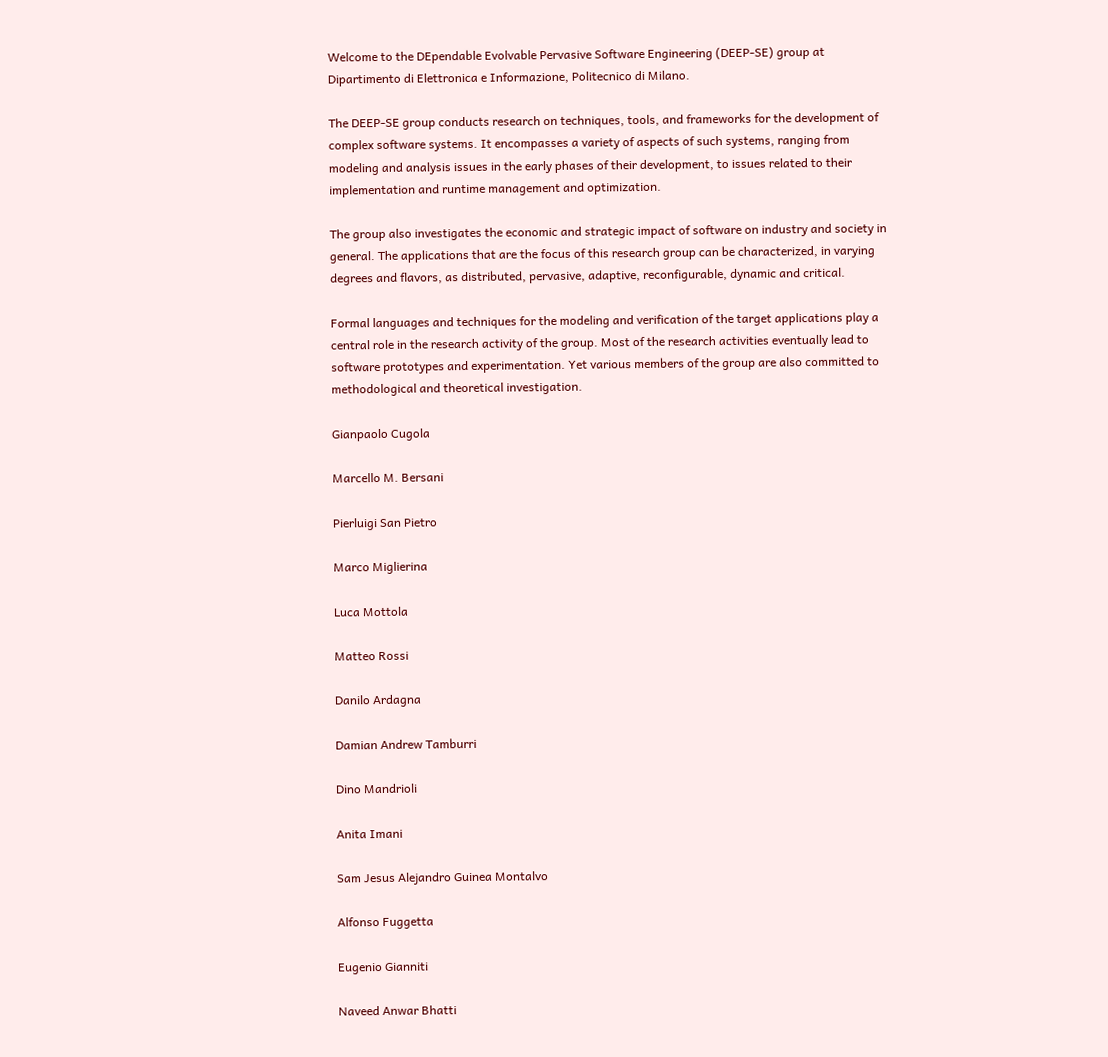Welcome to the DEpendable Evolvable Pervasive Software Engineering (DEEP-SE) group at Dipartimento di Elettronica e Informazione, Politecnico di Milano.

The DEEP-SE group conducts research on techniques, tools, and frameworks for the development of complex software systems. It encompasses a variety of aspects of such systems, ranging from modeling and analysis issues in the early phases of their development, to issues related to their implementation and runtime management and optimization.

The group also investigates the economic and strategic impact of software on industry and society in general. The applications that are the focus of this research group can be characterized, in varying degrees and flavors, as distributed, pervasive, adaptive, reconfigurable, dynamic and critical.

Formal languages and techniques for the modeling and verification of the target applications play a central role in the research activity of the group. Most of the research activities eventually lead to software prototypes and experimentation. Yet various members of the group are also committed to methodological and theoretical investigation.

Gianpaolo Cugola

Marcello M. Bersani

Pierluigi San Pietro

Marco Miglierina

Luca Mottola

Matteo Rossi

Danilo Ardagna

Damian Andrew Tamburri

Dino Mandrioli

Anita Imani

Sam Jesus Alejandro Guinea Montalvo

Alfonso Fuggetta

Eugenio Gianniti

Naveed Anwar Bhatti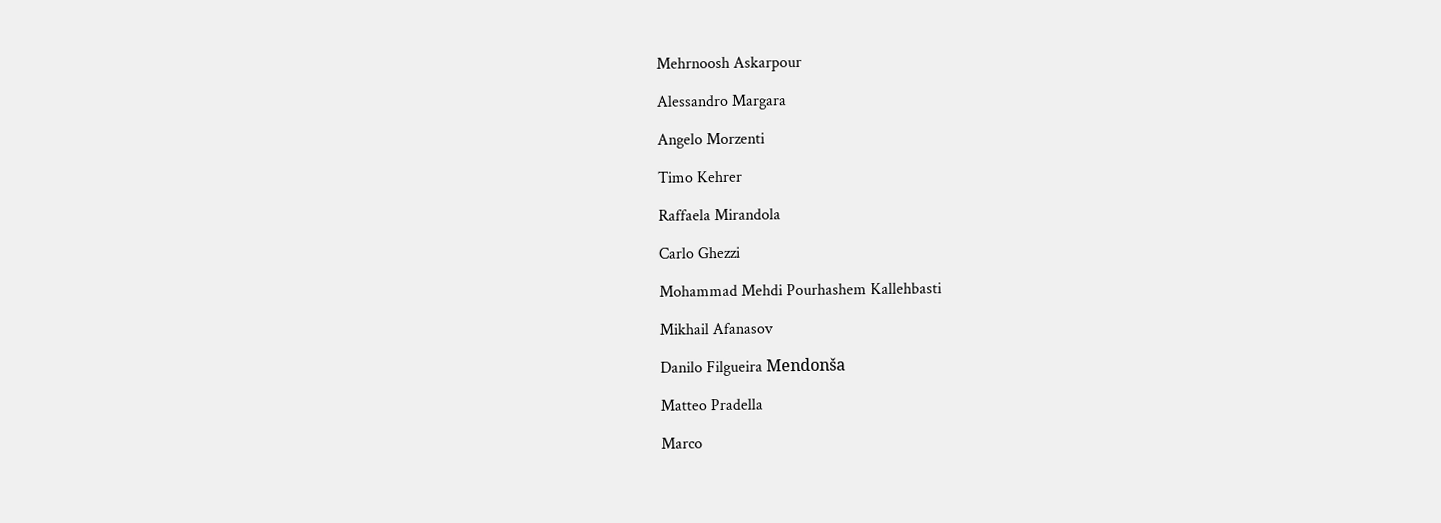Mehrnoosh Askarpour

Alessandro Margara

Angelo Morzenti

Timo Kehrer

Raffaela Mirandola

Carlo Ghezzi

Mohammad Mehdi Pourhashem Kallehbasti

Mikhail Afanasov

Danilo Filgueira Mendonša

Matteo Pradella

Marco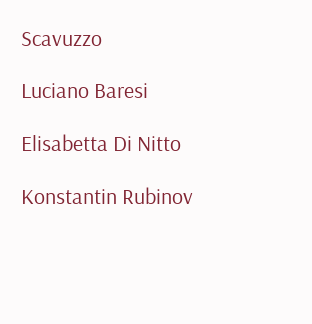Scavuzzo

Luciano Baresi

Elisabetta Di Nitto

Konstantin Rubinov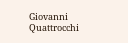Giovanni Quattrocchi